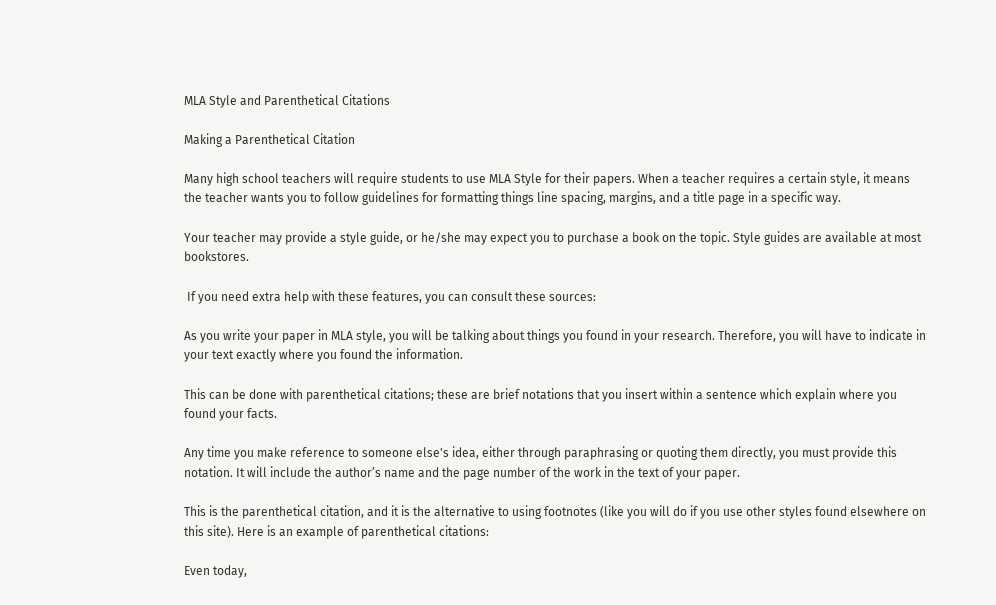MLA Style and Parenthetical Citations

Making a Parenthetical Citation

Many high school teachers will require students to use MLA Style for their papers. When a teacher requires a certain style, it means the teacher wants you to follow guidelines for formatting things line spacing, margins, and a title page in a specific way.

Your teacher may provide a style guide, or he/she may expect you to purchase a book on the topic. Style guides are available at most bookstores.

 If you need extra help with these features, you can consult these sources:

As you write your paper in MLA style, you will be talking about things you found in your research. Therefore, you will have to indicate in your text exactly where you found the information.

This can be done with parenthetical citations; these are brief notations that you insert within a sentence which explain where you found your facts.

Any time you make reference to someone else's idea, either through paraphrasing or quoting them directly, you must provide this notation. It will include the author’s name and the page number of the work in the text of your paper.

This is the parenthetical citation, and it is the alternative to using footnotes (like you will do if you use other styles found elsewhere on this site). Here is an example of parenthetical citations:

Even today,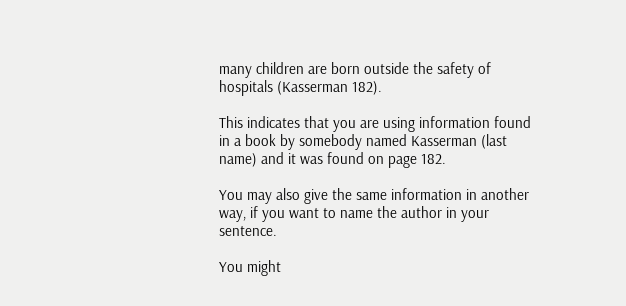many children are born outside the safety of hospitals (Kasserman 182).

This indicates that you are using information found in a book by somebody named Kasserman (last name) and it was found on page 182.

You may also give the same information in another way, if you want to name the author in your sentence.

You might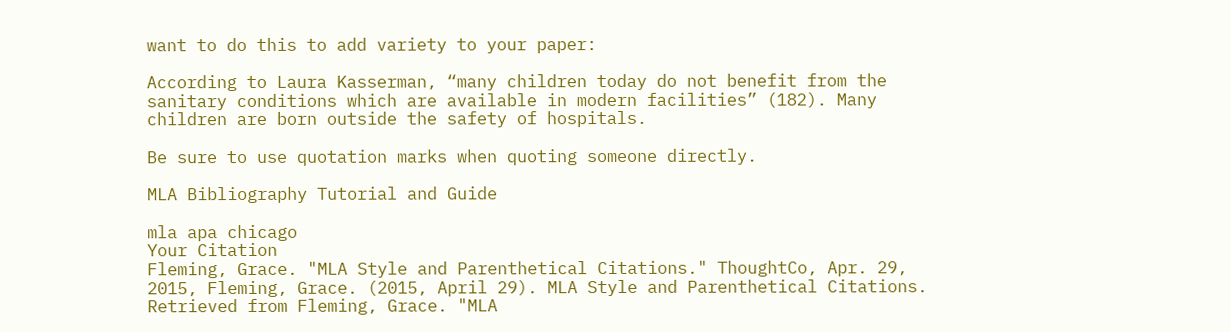want to do this to add variety to your paper:

According to Laura Kasserman, “many children today do not benefit from the sanitary conditions which are available in modern facilities” (182). Many children are born outside the safety of hospitals.

Be sure to use quotation marks when quoting someone directly.

MLA Bibliography Tutorial and Guide

mla apa chicago
Your Citation
Fleming, Grace. "MLA Style and Parenthetical Citations." ThoughtCo, Apr. 29, 2015, Fleming, Grace. (2015, April 29). MLA Style and Parenthetical Citations. Retrieved from Fleming, Grace. "MLA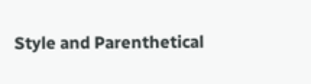Style and Parenthetical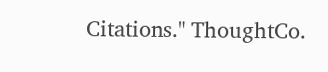Citations." ThoughtCo.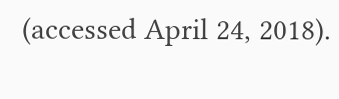(accessed April 24, 2018).